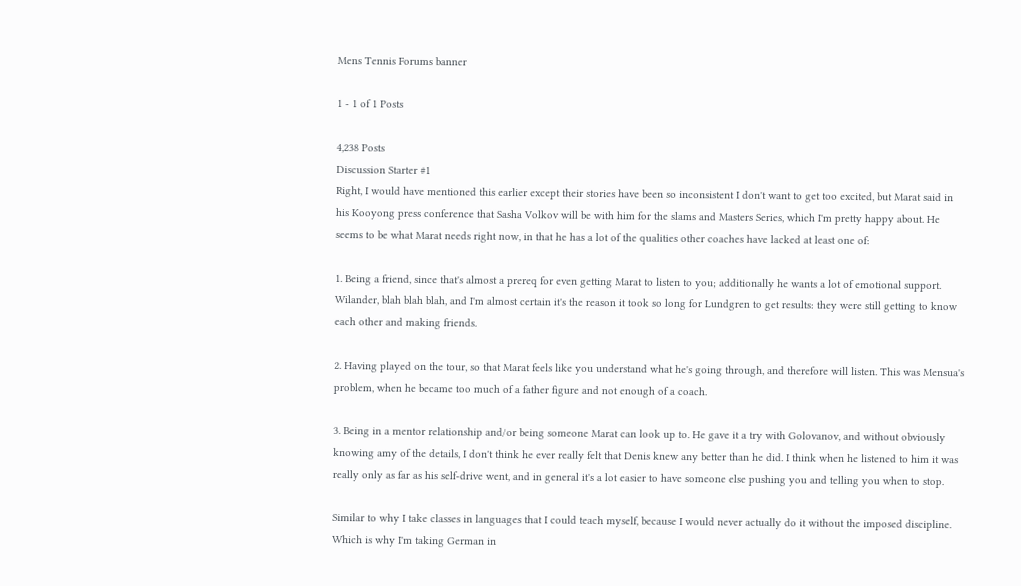Mens Tennis Forums banner

1 - 1 of 1 Posts

4,238 Posts
Discussion Starter #1
Right, I would have mentioned this earlier except their stories have been so inconsistent I don't want to get too excited, but Marat said in his Kooyong press conference that Sasha Volkov will be with him for the slams and Masters Series, which I'm pretty happy about. He seems to be what Marat needs right now, in that he has a lot of the qualities other coaches have lacked at least one of:

1. Being a friend, since that's almost a prereq for even getting Marat to listen to you; additionally he wants a lot of emotional support. Wilander, blah blah blah, and I'm almost certain it's the reason it took so long for Lundgren to get results: they were still getting to know each other and making friends.

2. Having played on the tour, so that Marat feels like you understand what he's going through, and therefore will listen. This was Mensua's problem, when he became too much of a father figure and not enough of a coach.

3. Being in a mentor relationship and/or being someone Marat can look up to. He gave it a try with Golovanov, and without obviously knowing amy of the details, I don't think he ever really felt that Denis knew any better than he did. I think when he listened to him it was really only as far as his self-drive went, and in general it's a lot easier to have someone else pushing you and telling you when to stop.

Similar to why I take classes in languages that I could teach myself, because I would never actually do it without the imposed discipline. Which is why I'm taking German in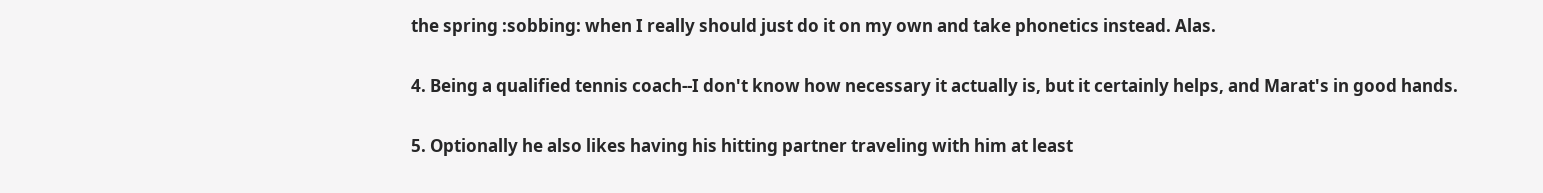the spring :sobbing: when I really should just do it on my own and take phonetics instead. Alas.

4. Being a qualified tennis coach--I don't know how necessary it actually is, but it certainly helps, and Marat's in good hands.

5. Optionally he also likes having his hitting partner traveling with him at least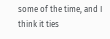some of the time, and I think it ties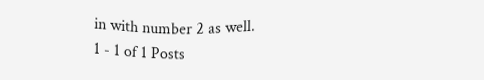in with number 2 as well.
1 - 1 of 1 Posts